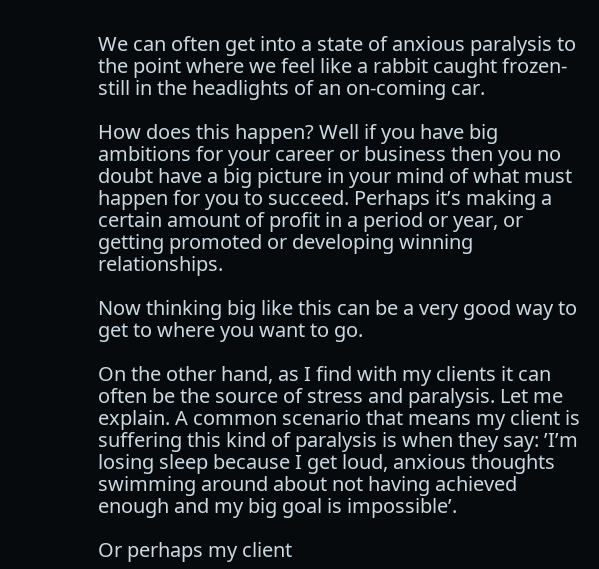We can often get into a state of anxious paralysis to the point where we feel like a rabbit caught frozen-still in the headlights of an on-coming car.

How does this happen? Well if you have big ambitions for your career or business then you no doubt have a big picture in your mind of what must happen for you to succeed. Perhaps it’s making a certain amount of profit in a period or year, or getting promoted or developing winning relationships.

Now thinking big like this can be a very good way to get to where you want to go.

On the other hand, as I find with my clients it can often be the source of stress and paralysis. Let me explain. A common scenario that means my client is suffering this kind of paralysis is when they say: ’I’m losing sleep because I get loud, anxious thoughts swimming around about not having achieved enough and my big goal is impossible’.

Or perhaps my client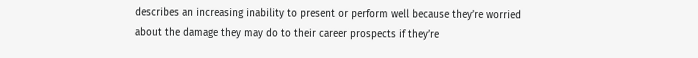describes an increasing inability to present or perform well because they’re worried about the damage they may do to their career prospects if they’re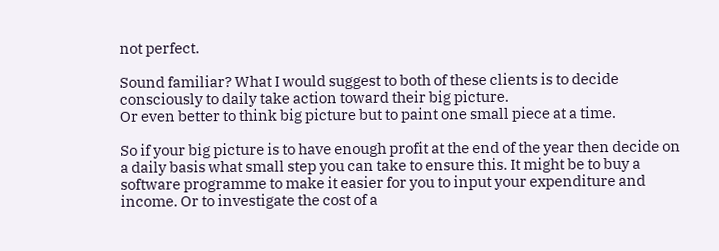not perfect.

Sound familiar? What I would suggest to both of these clients is to decide consciously to daily take action toward their big picture.
Or even better to think big picture but to paint one small piece at a time.

So if your big picture is to have enough profit at the end of the year then decide on a daily basis what small step you can take to ensure this. It might be to buy a software programme to make it easier for you to input your expenditure and income. Or to investigate the cost of a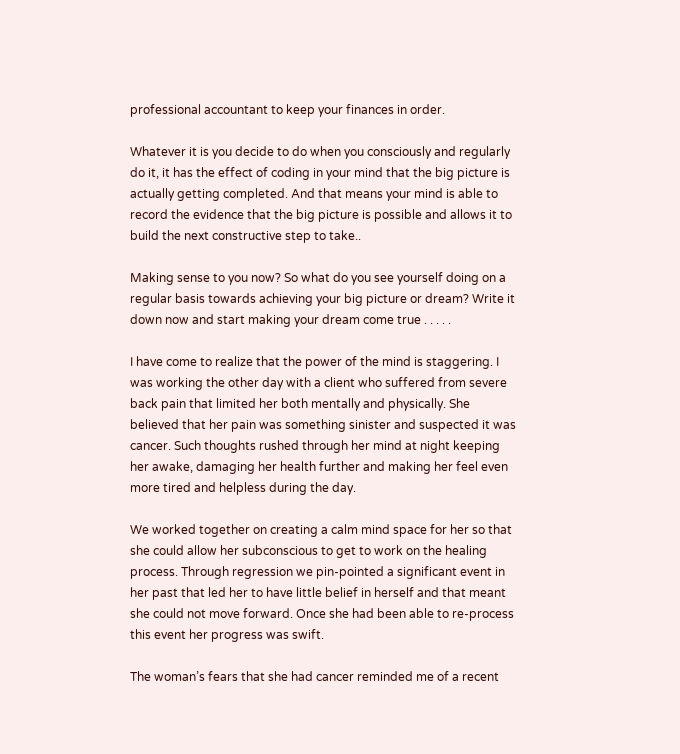professional accountant to keep your finances in order.

Whatever it is you decide to do when you consciously and regularly do it, it has the effect of coding in your mind that the big picture is actually getting completed. And that means your mind is able to record the evidence that the big picture is possible and allows it to build the next constructive step to take..

Making sense to you now? So what do you see yourself doing on a regular basis towards achieving your big picture or dream? Write it down now and start making your dream come true . . . . .

I have come to realize that the power of the mind is staggering. I was working the other day with a client who suffered from severe back pain that limited her both mentally and physically. She believed that her pain was something sinister and suspected it was cancer. Such thoughts rushed through her mind at night keeping her awake, damaging her health further and making her feel even more tired and helpless during the day.

We worked together on creating a calm mind space for her so that she could allow her subconscious to get to work on the healing process. Through regression we pin-pointed a significant event in her past that led her to have little belief in herself and that meant she could not move forward. Once she had been able to re-process this event her progress was swift.

The woman’s fears that she had cancer reminded me of a recent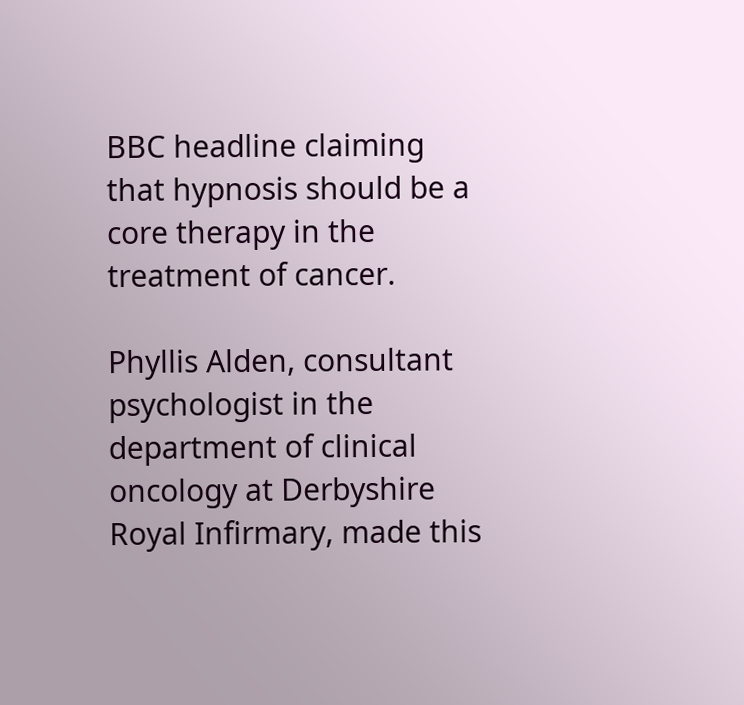BBC headline claiming that hypnosis should be a core therapy in the treatment of cancer.

Phyllis Alden, consultant psychologist in the department of clinical oncology at Derbyshire Royal Infirmary, made this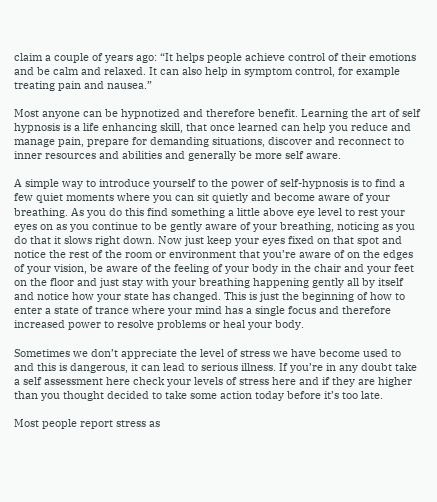claim a couple of years ago: “It helps people achieve control of their emotions and be calm and relaxed. It can also help in symptom control, for example treating pain and nausea.”

Most anyone can be hypnotized and therefore benefit. Learning the art of self hypnosis is a life enhancing skill, that once learned can help you reduce and manage pain, prepare for demanding situations, discover and reconnect to inner resources and abilities and generally be more self aware.

A simple way to introduce yourself to the power of self-hypnosis is to find a few quiet moments where you can sit quietly and become aware of your breathing. As you do this find something a little above eye level to rest your eyes on as you continue to be gently aware of your breathing, noticing as you do that it slows right down. Now just keep your eyes fixed on that spot and notice the rest of the room or environment that you’re aware of on the edges of your vision, be aware of the feeling of your body in the chair and your feet on the floor and just stay with your breathing happening gently all by itself and notice how your state has changed. This is just the beginning of how to enter a state of trance where your mind has a single focus and therefore increased power to resolve problems or heal your body.

Sometimes we don’t appreciate the level of stress we have become used to and this is dangerous, it can lead to serious illness. If you’re in any doubt take a self assessment here check your levels of stress here and if they are higher than you thought decided to take some action today before it’s too late.

Most people report stress as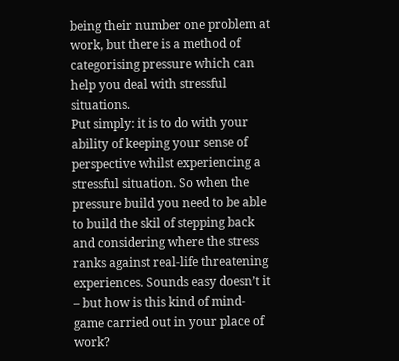being their number one problem at work, but there is a method of categorising pressure which can help you deal with stressful situations.
Put simply: it is to do with your ability of keeping your sense of perspective whilst experiencing a stressful situation. So when the pressure build you need to be able to build the skil of stepping back and considering where the stress ranks against real-life threatening experiences. Sounds easy doesn’t it – but how is this kind of mind-game carried out in your place of work?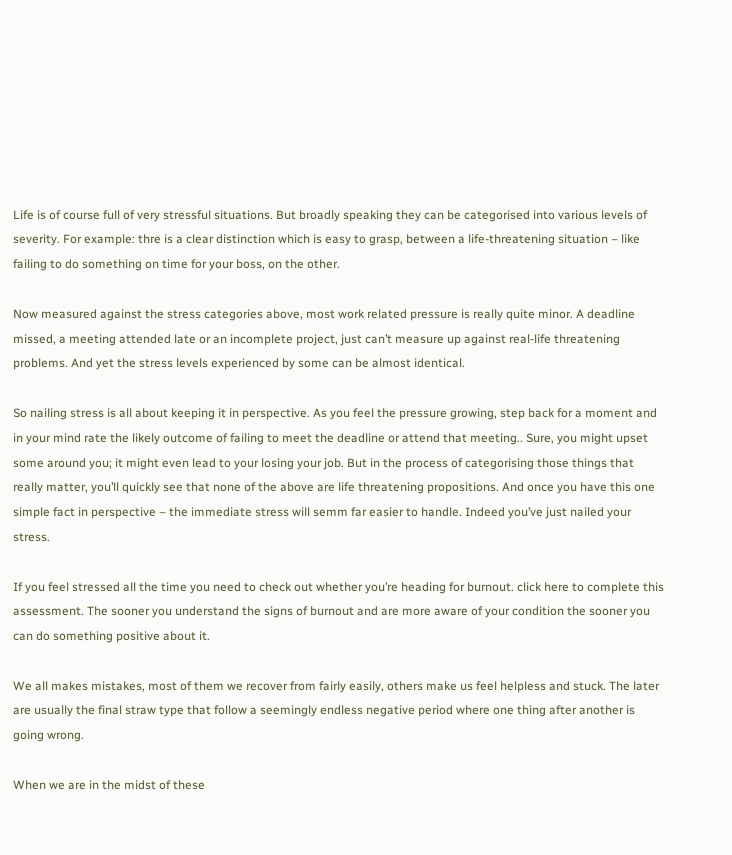Life is of course full of very stressful situations. But broadly speaking they can be categorised into various levels of severity. For example: thre is a clear distinction which is easy to grasp, between a life-threatening situation – like failing to do something on time for your boss, on the other.

Now measured against the stress categories above, most work related pressure is really quite minor. A deadline missed, a meeting attended late or an incomplete project, just can’t measure up against real-life threatening problems. And yet the stress levels experienced by some can be almost identical.

So nailing stress is all about keeping it in perspective. As you feel the pressure growing, step back for a moment and in your mind rate the likely outcome of failing to meet the deadline or attend that meeting.. Sure, you might upset some around you; it might even lead to your losing your job. But in the process of categorising those things that really matter, you’ll quickly see that none of the above are life threatening propositions. And once you have this one simple fact in perspective – the immediate stress will semm far easier to handle. Indeed you’ve just nailed your stress.

If you feel stressed all the time you need to check out whether you’re heading for burnout. click here to complete this assessment. The sooner you understand the signs of burnout and are more aware of your condition the sooner you can do something positive about it.

We all makes mistakes, most of them we recover from fairly easily, others make us feel helpless and stuck. The later are usually the final straw type that follow a seemingly endless negative period where one thing after another is going wrong.

When we are in the midst of these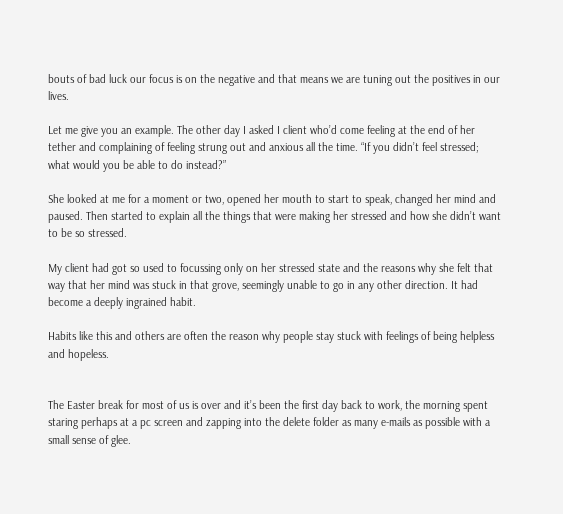bouts of bad luck our focus is on the negative and that means we are tuning out the positives in our lives.

Let me give you an example. The other day I asked I client who’d come feeling at the end of her tether and complaining of feeling strung out and anxious all the time. “If you didn’t feel stressed; what would you be able to do instead?”

She looked at me for a moment or two, opened her mouth to start to speak, changed her mind and paused. Then started to explain all the things that were making her stressed and how she didn’t want to be so stressed.

My client had got so used to focussing only on her stressed state and the reasons why she felt that way that her mind was stuck in that grove, seemingly unable to go in any other direction. It had become a deeply ingrained habit.

Habits like this and others are often the reason why people stay stuck with feelings of being helpless and hopeless.


The Easter break for most of us is over and it’s been the first day back to work, the morning spent staring perhaps at a pc screen and zapping into the delete folder as many e-mails as possible with a small sense of glee.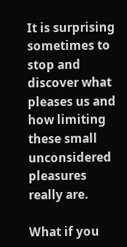It is surprising sometimes to stop and discover what pleases us and how limiting these small unconsidered pleasures really are.

What if you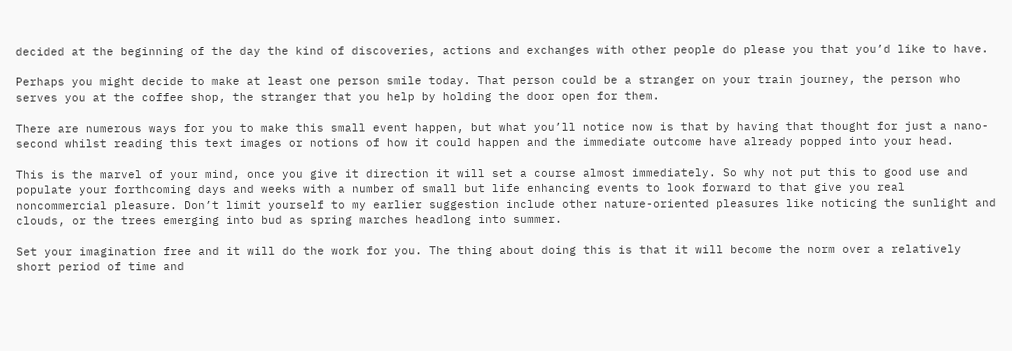decided at the beginning of the day the kind of discoveries, actions and exchanges with other people do please you that you’d like to have.

Perhaps you might decide to make at least one person smile today. That person could be a stranger on your train journey, the person who serves you at the coffee shop, the stranger that you help by holding the door open for them.

There are numerous ways for you to make this small event happen, but what you’ll notice now is that by having that thought for just a nano-second whilst reading this text images or notions of how it could happen and the immediate outcome have already popped into your head.

This is the marvel of your mind, once you give it direction it will set a course almost immediately. So why not put this to good use and populate your forthcoming days and weeks with a number of small but life enhancing events to look forward to that give you real noncommercial pleasure. Don’t limit yourself to my earlier suggestion include other nature-oriented pleasures like noticing the sunlight and clouds, or the trees emerging into bud as spring marches headlong into summer.

Set your imagination free and it will do the work for you. The thing about doing this is that it will become the norm over a relatively short period of time and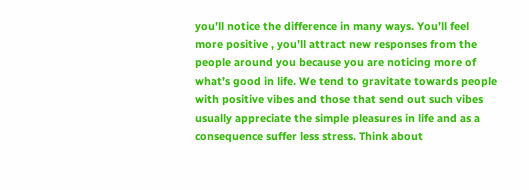you’ll notice the difference in many ways. You’ll feel more positive , you’ll attract new responses from the people around you because you are noticing more of what’s good in life. We tend to gravitate towards people with positive vibes and those that send out such vibes usually appreciate the simple pleasures in life and as a consequence suffer less stress. Think about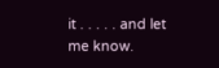it . . . . . and let me know.